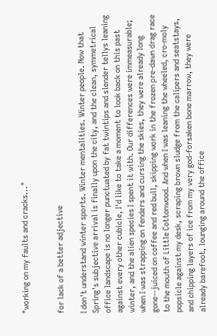"working on my faults and cracks..."


for lack of a better adjective

I don't understand winter sports. Winter mentalities. Winter people. Now that Spring's subjective arrival is finally upon the city, and the clean, symmetrical office landscape is no longer punctuated by fat twintips and slender tellys leaning against every other cubicle, I'd like to take a moment to look back on this past winter, and the alien species I spent it with. Our differences were immeasurable; when I was strapping on fenders and cursing the skies, they were already long gone--juiced on coffee and red bull, skipping work in the frozen pre-dawn drag race to the mouth of Little Cottonwood. And when I was leaning the wheeled, cro-moly popsicle against my desk, scraping brown sludge from the calipers and seatstays, and chipping layers of ice from my very god-forsaken bone marrow, they were already barefoot, lounging around the office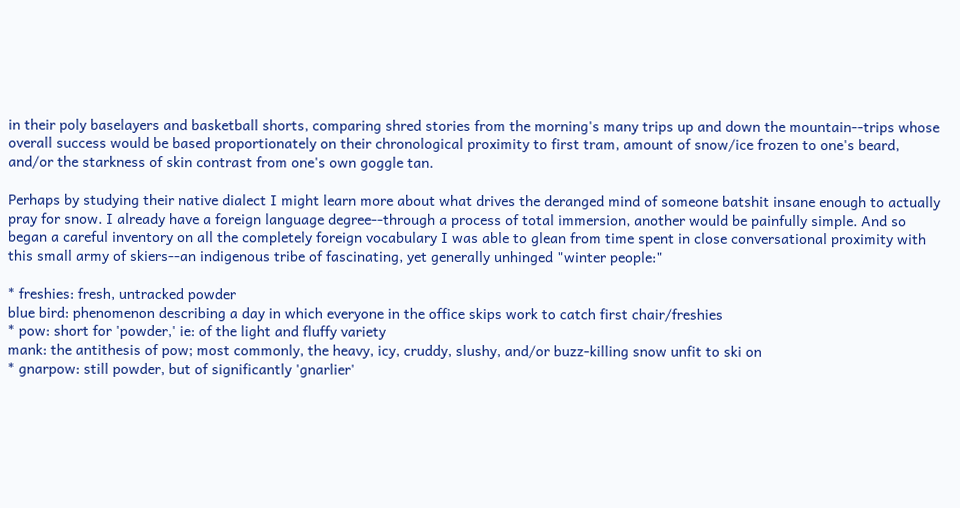in their poly baselayers and basketball shorts, comparing shred stories from the morning's many trips up and down the mountain--trips whose overall success would be based proportionately on their chronological proximity to first tram, amount of snow/ice frozen to one's beard, and/or the starkness of skin contrast from one's own goggle tan.

Perhaps by studying their native dialect I might learn more about what drives the deranged mind of someone batshit insane enough to actually pray for snow. I already have a foreign language degree--through a process of total immersion, another would be painfully simple. And so began a careful inventory on all the completely foreign vocabulary I was able to glean from time spent in close conversational proximity with this small army of skiers--an indigenous tribe of fascinating, yet generally unhinged "winter people:"

* freshies: fresh, untracked powder
blue bird: phenomenon describing a day in which everyone in the office skips work to catch first chair/freshies
* pow: short for 'powder,' ie: of the light and fluffy variety
mank: the antithesis of pow; most commonly, the heavy, icy, cruddy, slushy, and/or buzz-killing snow unfit to ski on
* gnarpow: still powder, but of significantly 'gnarlier'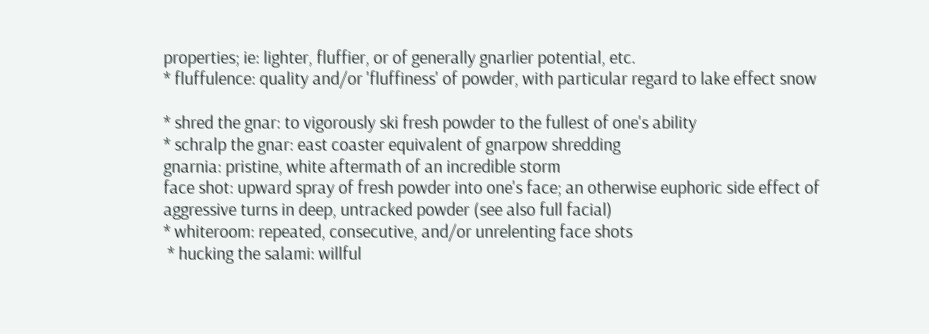properties; ie: lighter, fluffier, or of generally gnarlier potential, etc.
* fluffulence: quality and/or 'fluffiness' of powder, with particular regard to lake effect snow

* shred the gnar: to vigorously ski fresh powder to the fullest of one's ability
* schralp the gnar: east coaster equivalent of gnarpow shredding
gnarnia: pristine, white aftermath of an incredible storm
face shot: upward spray of fresh powder into one's face; an otherwise euphoric side effect of aggressive turns in deep, untracked powder (see also full facial)
* whiteroom: repeated, consecutive, and/or unrelenting face shots
 * hucking the salami: willful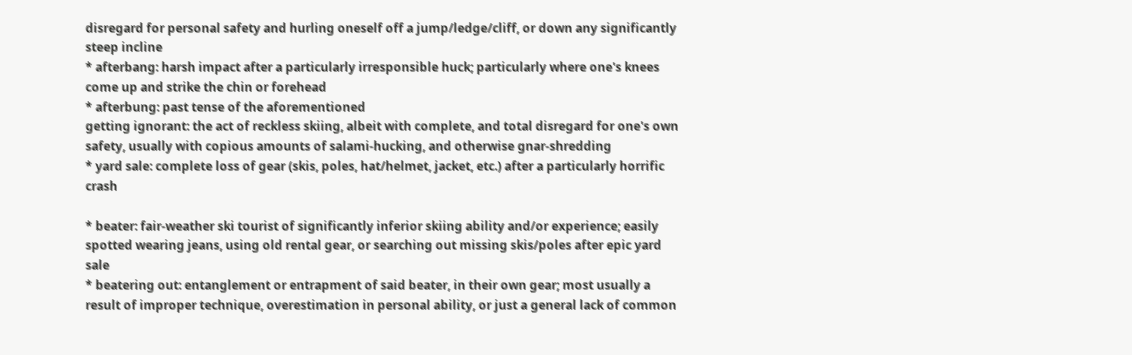disregard for personal safety and hurling oneself off a jump/ledge/cliff, or down any significantly steep incline
* afterbang: harsh impact after a particularly irresponsible huck; particularly where one's knees come up and strike the chin or forehead
* afterbung: past tense of the aforementioned
getting ignorant: the act of reckless skiing, albeit with complete, and total disregard for one's own safety, usually with copious amounts of salami-hucking, and otherwise gnar-shredding
* yard sale: complete loss of gear (skis, poles, hat/helmet, jacket, etc.) after a particularly horrific crash

* beater: fair-weather ski tourist of significantly inferior skiing ability and/or experience; easily spotted wearing jeans, using old rental gear, or searching out missing skis/poles after epic yard sale
* beatering out: entanglement or entrapment of said beater, in their own gear; most usually a result of improper technique, overestimation in personal ability, or just a general lack of common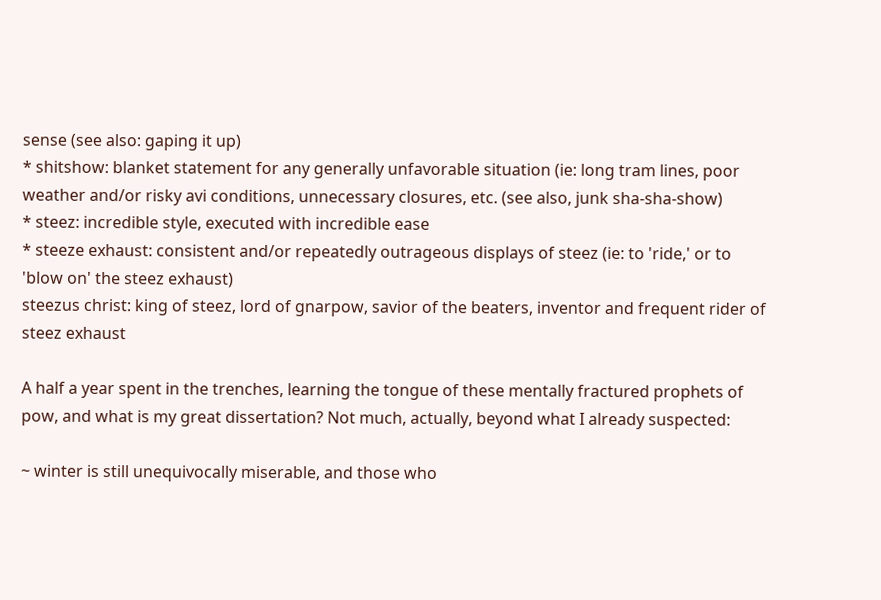sense (see also: gaping it up)
* shitshow: blanket statement for any generally unfavorable situation (ie: long tram lines, poor weather and/or risky avi conditions, unnecessary closures, etc. (see also, junk sha-sha-show)
* steez: incredible style, executed with incredible ease
* steeze exhaust: consistent and/or repeatedly outrageous displays of steez (ie: to 'ride,' or to 'blow on' the steez exhaust)
steezus christ: king of steez, lord of gnarpow, savior of the beaters, inventor and frequent rider of steez exhaust

A half a year spent in the trenches, learning the tongue of these mentally fractured prophets of pow, and what is my great dissertation? Not much, actually, beyond what I already suspected:

~ winter is still unequivocally miserable, and those who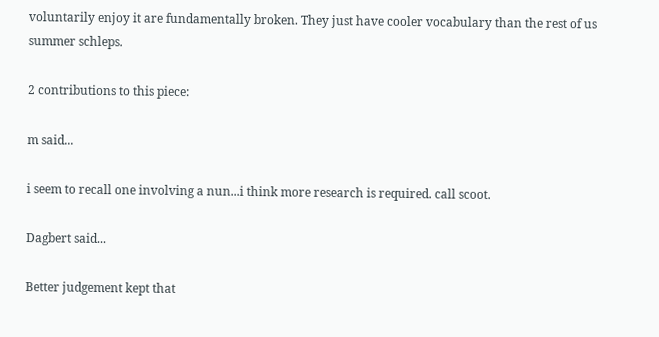voluntarily enjoy it are fundamentally broken. They just have cooler vocabulary than the rest of us summer schleps.

2 contributions to this piece:

m said...

i seem to recall one involving a nun...i think more research is required. call scoot.

Dagbert said...

Better judgement kept that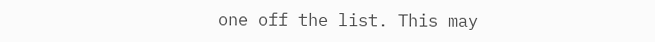one off the list. This may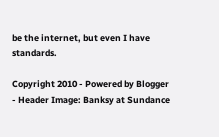be the internet, but even I have standards.

Copyright 2010 - Powered by Blogger - Header Image: Banksy at Sundance